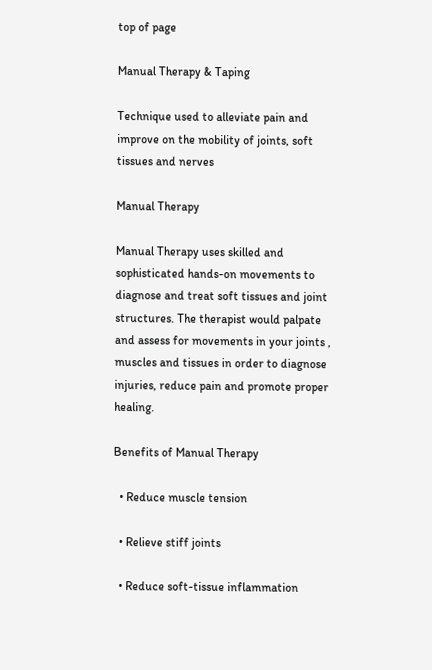top of page

Manual Therapy & Taping

Technique used to alleviate pain and improve on the mobility of joints, soft tissues and nerves

Manual Therapy

Manual Therapy uses skilled and sophisticated hands-on movements to diagnose and treat soft tissues and joint structures. The therapist would palpate  and assess for movements in your joints , muscles and tissues in order to diagnose injuries, reduce pain and promote proper healing.

Benefits of Manual Therapy

  • Reduce muscle tension

  • Relieve stiff joints

  • Reduce soft-tissue inflammation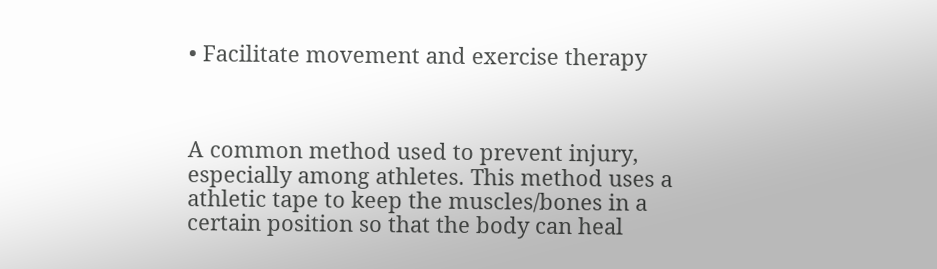• Facilitate movement and exercise therapy



A common method used to prevent injury, especially among athletes. This method uses a athletic tape to keep the muscles/bones in a certain position so that the body can heal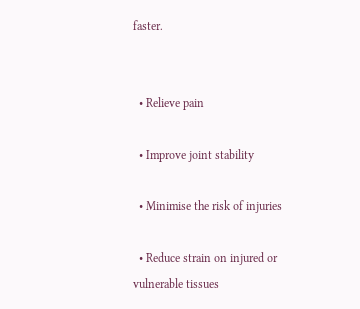faster.


  • Relieve pain

  • Improve joint stability

  • Minimise the risk of injuries

  • Reduce strain on injured or vulnerable tissues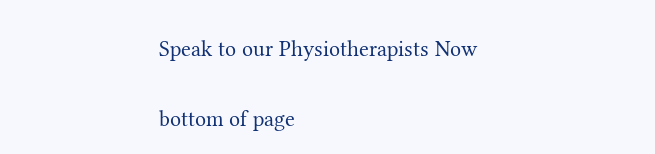Speak to our Physiotherapists Now

bottom of page